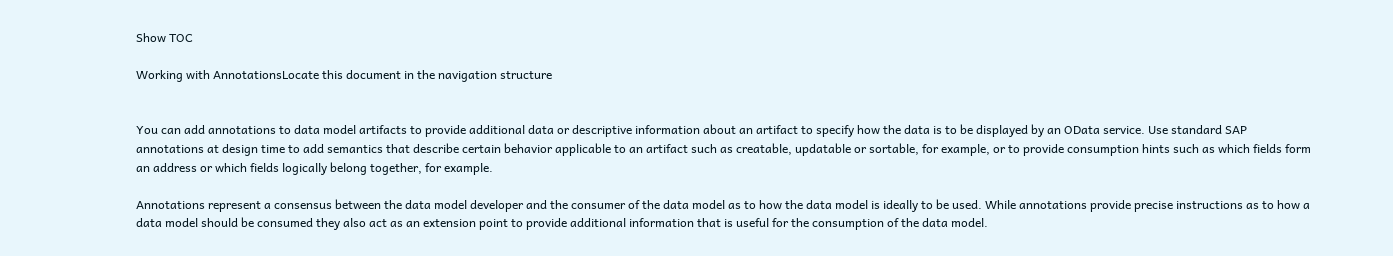Show TOC

Working with AnnotationsLocate this document in the navigation structure


You can add annotations to data model artifacts to provide additional data or descriptive information about an artifact to specify how the data is to be displayed by an OData service. Use standard SAP annotations at design time to add semantics that describe certain behavior applicable to an artifact such as creatable, updatable or sortable, for example, or to provide consumption hints such as which fields form an address or which fields logically belong together, for example.

Annotations represent a consensus between the data model developer and the consumer of the data model as to how the data model is ideally to be used. While annotations provide precise instructions as to how a data model should be consumed they also act as an extension point to provide additional information that is useful for the consumption of the data model.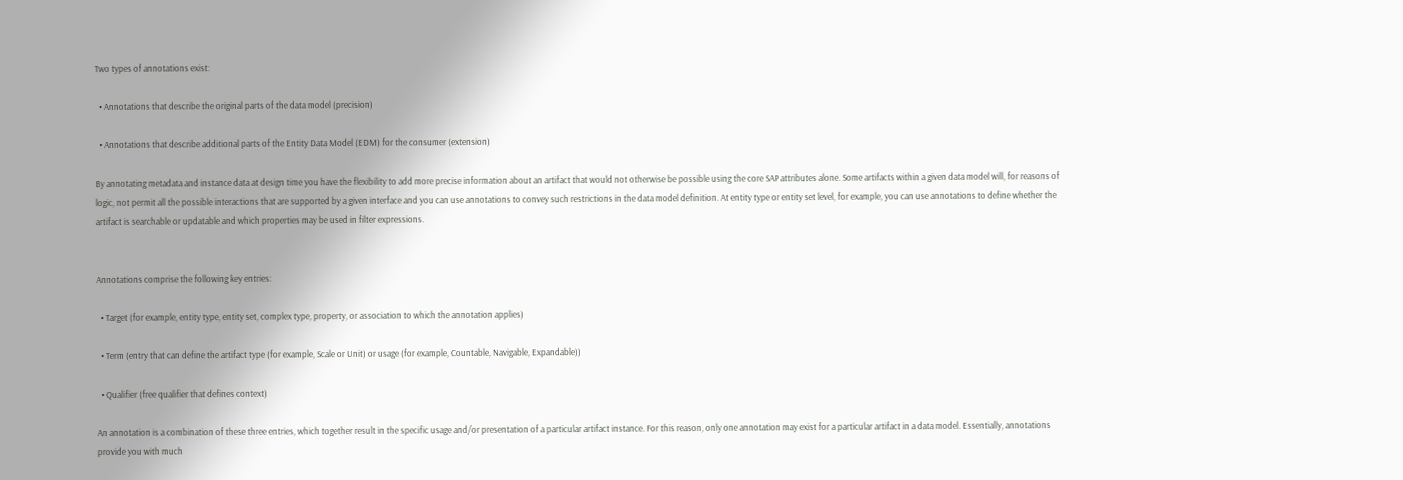Two types of annotations exist:

  • Annotations that describe the original parts of the data model (precision)

  • Annotations that describe additional parts of the Entity Data Model (EDM) for the consumer (extension)

By annotating metadata and instance data at design time you have the flexibility to add more precise information about an artifact that would not otherwise be possible using the core SAP attributes alone. Some artifacts within a given data model will, for reasons of logic, not permit all the possible interactions that are supported by a given interface and you can use annotations to convey such restrictions in the data model definition. At entity type or entity set level, for example, you can use annotations to define whether the artifact is searchable or updatable and which properties may be used in filter expressions.


Annotations comprise the following key entries:

  • Target (for example, entity type, entity set, complex type, property, or association to which the annotation applies)

  • Term (entry that can define the artifact type (for example, Scale or Unit) or usage (for example, Countable, Navigable, Expandable))

  • Qualifier (free qualifier that defines context)

An annotation is a combination of these three entries, which together result in the specific usage and/or presentation of a particular artifact instance. For this reason, only one annotation may exist for a particular artifact in a data model. Essentially, annotations provide you with much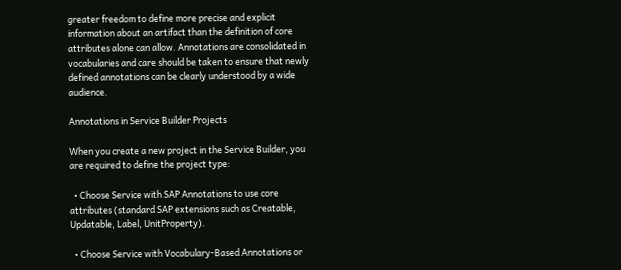greater freedom to define more precise and explicit information about an artifact than the definition of core attributes alone can allow. Annotations are consolidated in vocabularies and care should be taken to ensure that newly defined annotations can be clearly understood by a wide audience.

Annotations in Service Builder Projects

When you create a new project in the Service Builder, you are required to define the project type:

  • Choose Service with SAP Annotations to use core attributes (standard SAP extensions such as Creatable, Updatable, Label, UnitProperty).

  • Choose Service with Vocabulary-Based Annotations or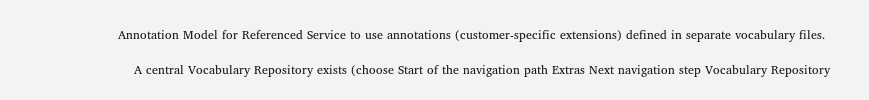Annotation Model for Referenced Service to use annotations (customer-specific extensions) defined in separate vocabulary files.

    A central Vocabulary Repository exists (choose Start of the navigation path Extras Next navigation step Vocabulary Repository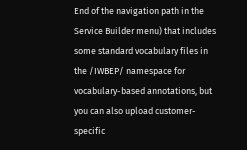End of the navigation path in the Service Builder menu) that includes some standard vocabulary files in the /IWBEP/ namespace for vocabulary-based annotations, but you can also upload customer-specific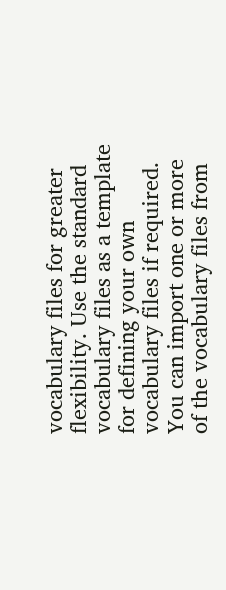vocabulary files for greater flexibility. Use the standard vocabulary files as a template for defining your own vocabulary files if required. You can import one or more of the vocabulary files from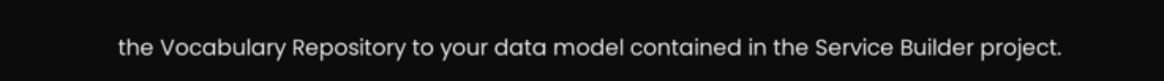the Vocabulary Repository to your data model contained in the Service Builder project.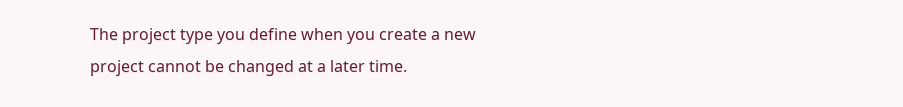The project type you define when you create a new project cannot be changed at a later time.